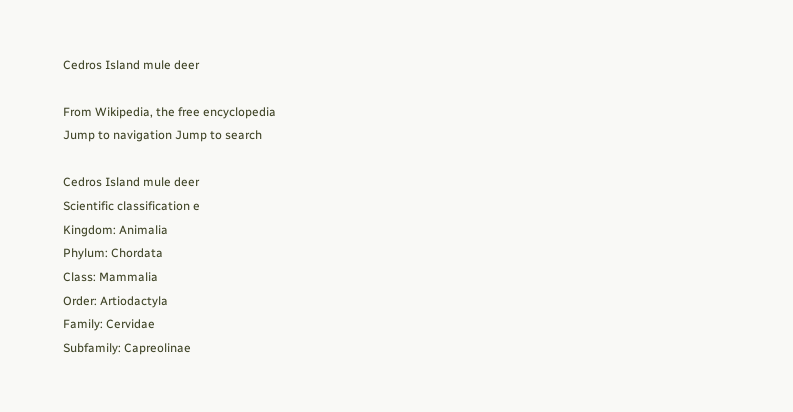Cedros Island mule deer

From Wikipedia, the free encyclopedia
Jump to navigation Jump to search

Cedros Island mule deer
Scientific classification e
Kingdom: Animalia
Phylum: Chordata
Class: Mammalia
Order: Artiodactyla
Family: Cervidae
Subfamily: Capreolinae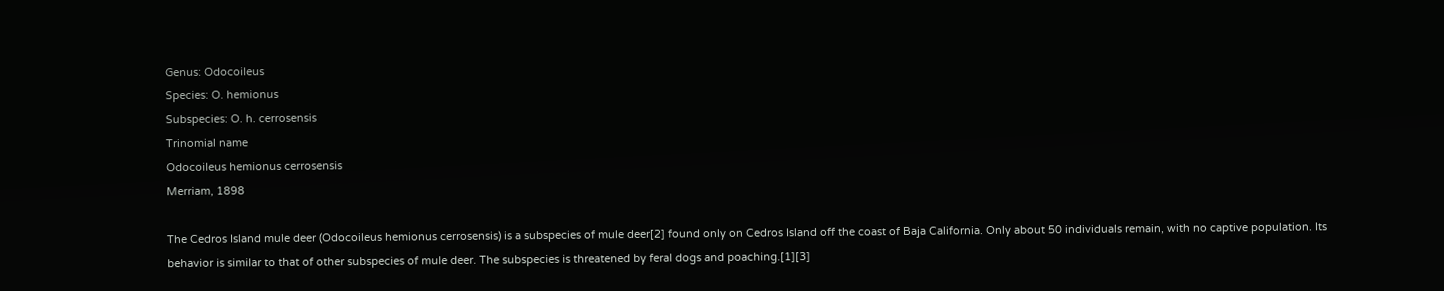Genus: Odocoileus
Species: O. hemionus
Subspecies: O. h. cerrosensis
Trinomial name
Odocoileus hemionus cerrosensis
Merriam, 1898

The Cedros Island mule deer (Odocoileus hemionus cerrosensis) is a subspecies of mule deer[2] found only on Cedros Island off the coast of Baja California. Only about 50 individuals remain, with no captive population. Its behavior is similar to that of other subspecies of mule deer. The subspecies is threatened by feral dogs and poaching.[1][3]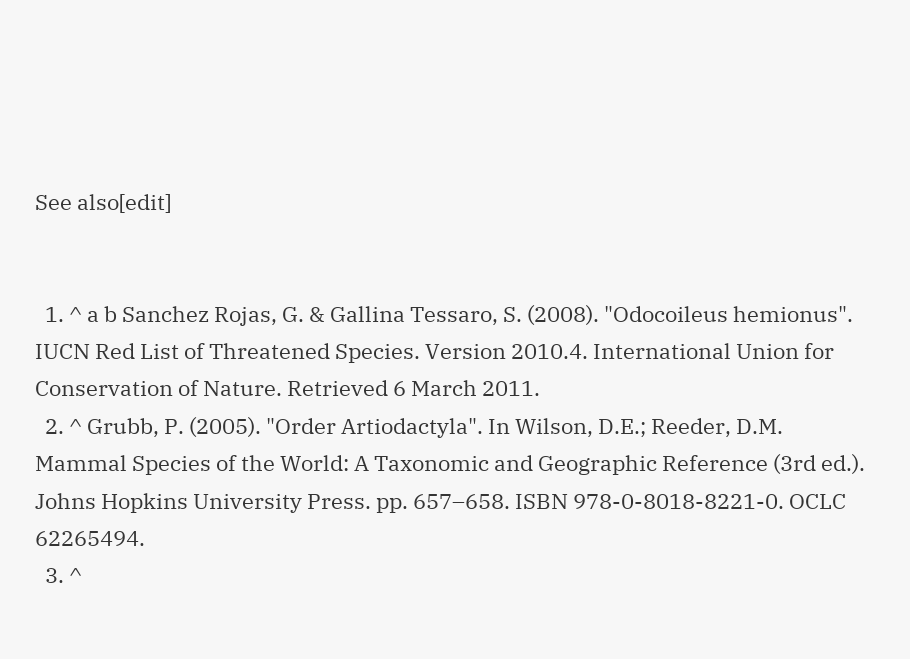See also[edit]


  1. ^ a b Sanchez Rojas, G. & Gallina Tessaro, S. (2008). "Odocoileus hemionus". IUCN Red List of Threatened Species. Version 2010.4. International Union for Conservation of Nature. Retrieved 6 March 2011.
  2. ^ Grubb, P. (2005). "Order Artiodactyla". In Wilson, D.E.; Reeder, D.M. Mammal Species of the World: A Taxonomic and Geographic Reference (3rd ed.). Johns Hopkins University Press. pp. 657–658. ISBN 978-0-8018-8221-0. OCLC 62265494.
  3. ^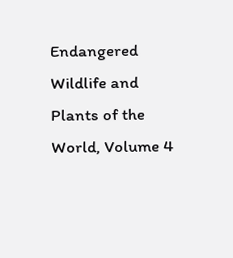Endangered Wildlife and Plants of the World, Volume 4